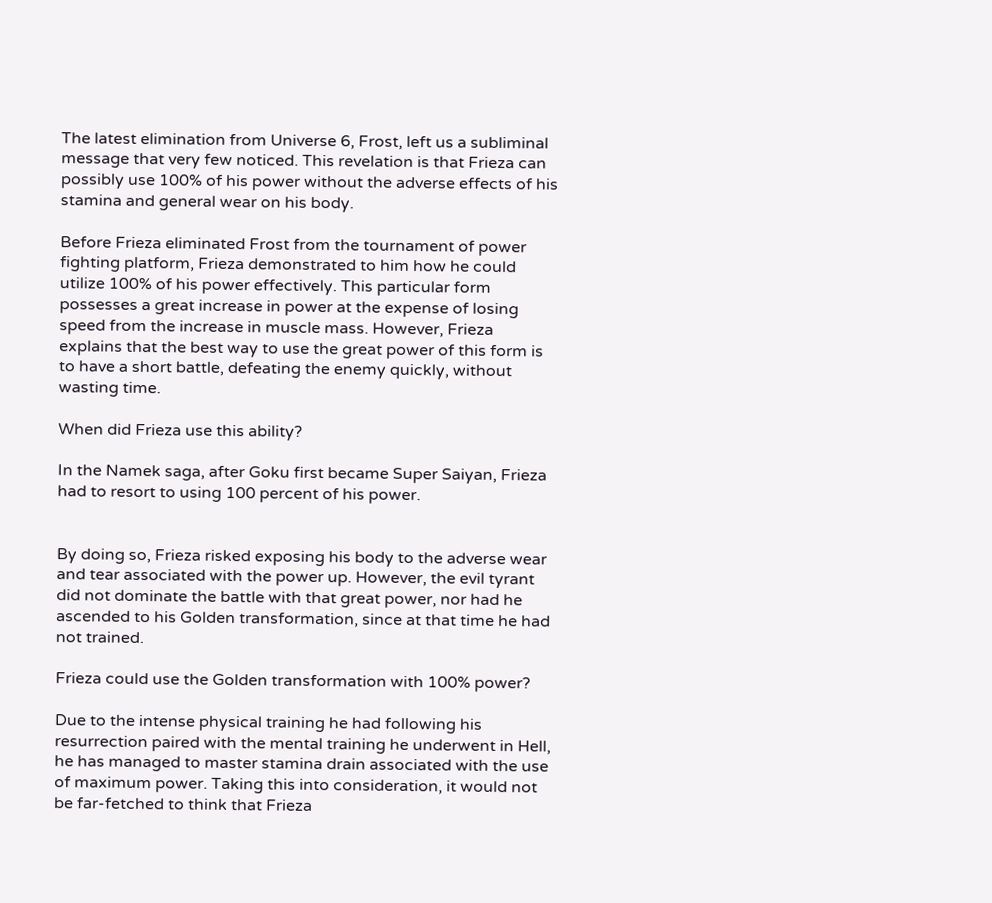The latest elimination from Universe 6, Frost, left us a subliminal message that very few noticed. This revelation is that Frieza can possibly use 100% of his power without the adverse effects of his stamina and general wear on his body.

Before Frieza eliminated Frost from the tournament of power fighting platform, Frieza demonstrated to him how he could utilize 100% of his power effectively. This particular form possesses a great increase in power at the expense of losing speed from the increase in muscle mass. However, Frieza explains that the best way to use the great power of this form is to have a short battle, defeating the enemy quickly, without wasting time.

When did Frieza use this ability?

In the Namek saga, after Goku first became Super Saiyan, Frieza had to resort to using 100 percent of his power.


By doing so, Frieza risked exposing his body to the adverse wear and tear associated with the power up. However, the evil tyrant did not dominate the battle with that great power, nor had he ascended to his Golden transformation, since at that time he had not trained.

Frieza could use the Golden transformation with 100% power?

Due to the intense physical training he had following his resurrection paired with the mental training he underwent in Hell, he has managed to master stamina drain associated with the use of maximum power. Taking this into consideration, it would not be far-fetched to think that Frieza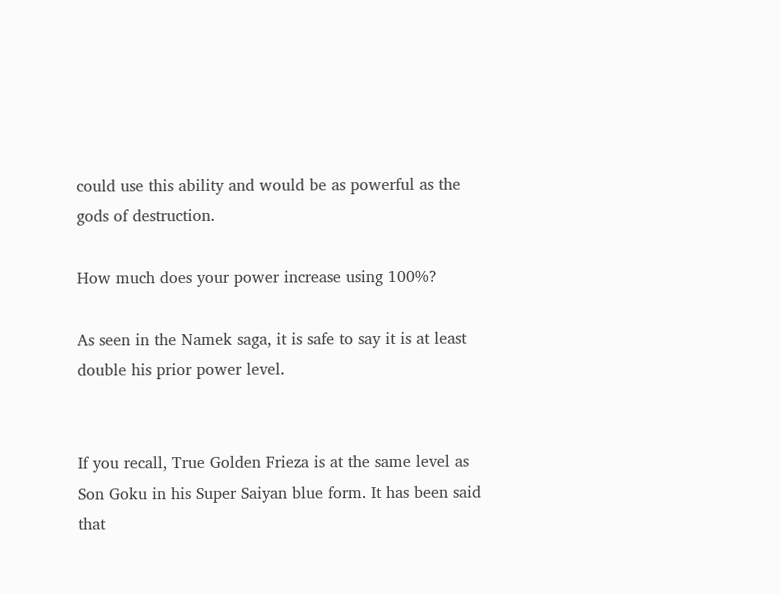could use this ability and would be as powerful as the gods of destruction.

How much does your power increase using 100%?

As seen in the Namek saga, it is safe to say it is at least double his prior power level.


If you recall, True Golden Frieza is at the same level as Son Goku in his Super Saiyan blue form. It has been said that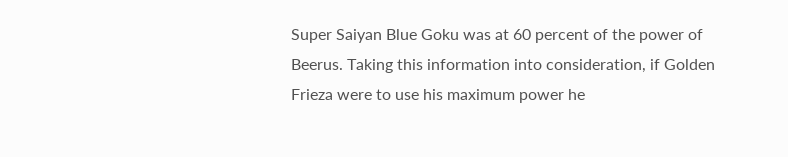Super Saiyan Blue Goku was at 60 percent of the power of Beerus. Taking this information into consideration, if Golden Frieza were to use his maximum power he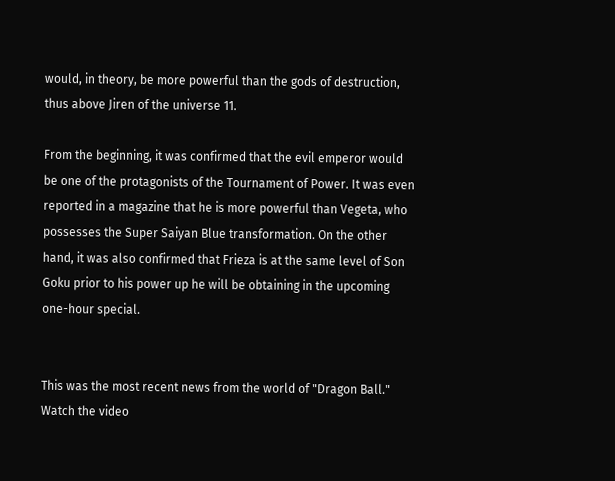would, in theory, be more powerful than the gods of destruction, thus above Jiren of the universe 11.

From the beginning, it was confirmed that the evil emperor would be one of the protagonists of the Tournament of Power. It was even reported in a magazine that he is more powerful than Vegeta, who possesses the Super Saiyan Blue transformation. On the other hand, it was also confirmed that Frieza is at the same level of Son Goku prior to his power up he will be obtaining in the upcoming one-hour special.


This was the most recent news from the world of "Dragon Ball." Watch the video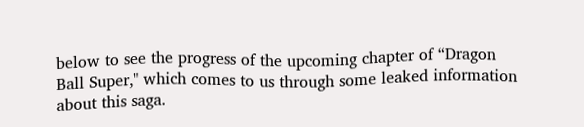below to see the progress of the upcoming chapter of “Dragon Ball Super," which comes to us through some leaked information about this saga.